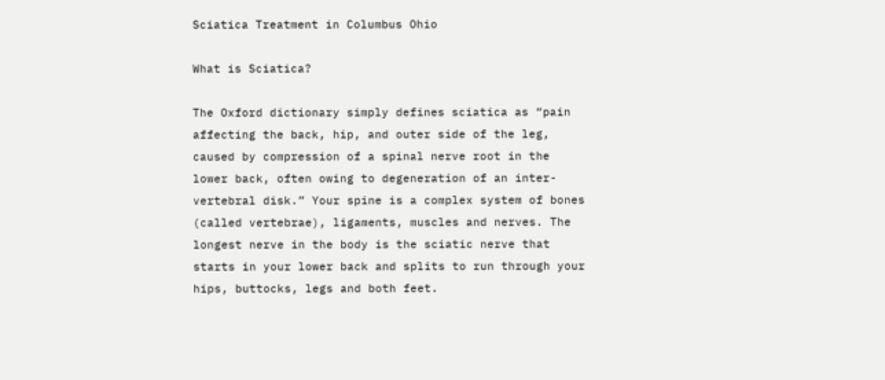Sciatica Treatment in Columbus Ohio

What is Sciatica?

The Oxford dictionary simply defines sciatica as “pain affecting the back, hip, and outer side of the leg, caused by compression of a spinal nerve root in the lower back, often owing to degeneration of an inter-vertebral disk.” Your spine is a complex system of bones (called vertebrae), ligaments, muscles and nerves. The longest nerve in the body is the sciatic nerve that starts in your lower back and splits to run through your hips, buttocks, legs and both feet.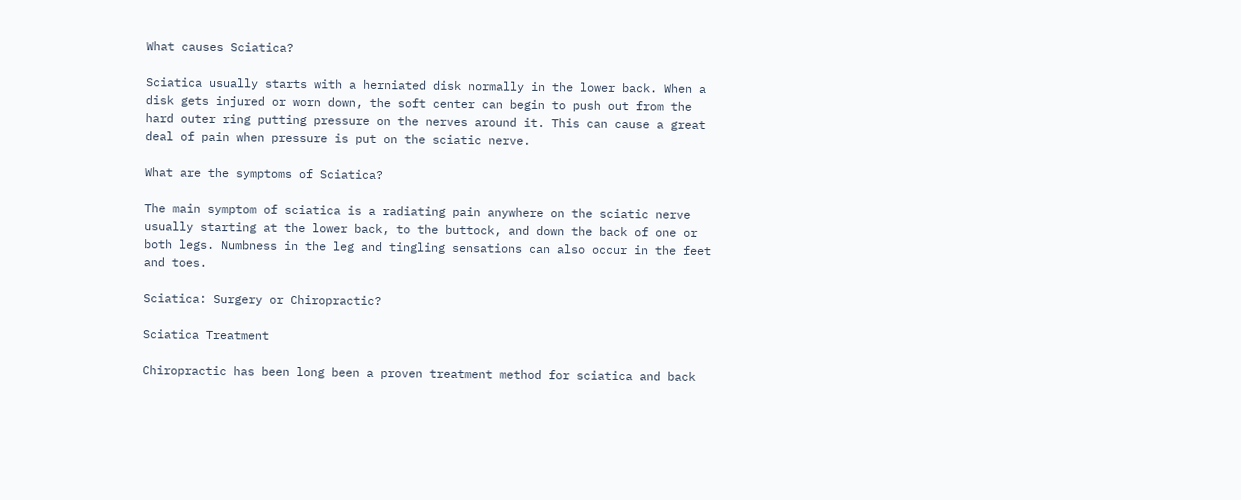What causes Sciatica?

Sciatica usually starts with a herniated disk normally in the lower back. When a disk gets injured or worn down, the soft center can begin to push out from the hard outer ring putting pressure on the nerves around it. This can cause a great deal of pain when pressure is put on the sciatic nerve.

What are the symptoms of Sciatica?

The main symptom of sciatica is a radiating pain anywhere on the sciatic nerve usually starting at the lower back, to the buttock, and down the back of one or both legs. Numbness in the leg and tingling sensations can also occur in the feet and toes.

Sciatica: Surgery or Chiropractic?

Sciatica Treatment

Chiropractic has been long been a proven treatment method for sciatica and back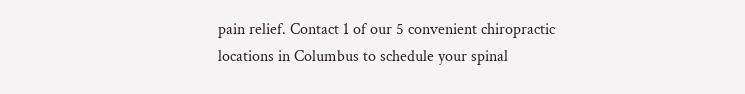pain relief. Contact 1 of our 5 convenient chiropractic locations in Columbus to schedule your spinal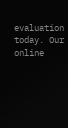evaluation today. Our online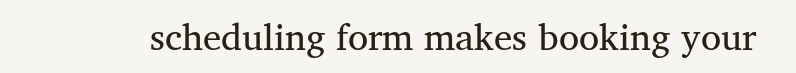scheduling form makes booking your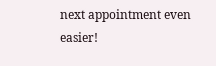next appointment even easier!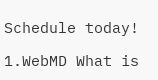Schedule today!

1.WebMD What is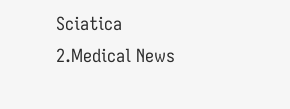Sciatica
2.Medical News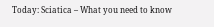Today: Sciatica – What you need to know